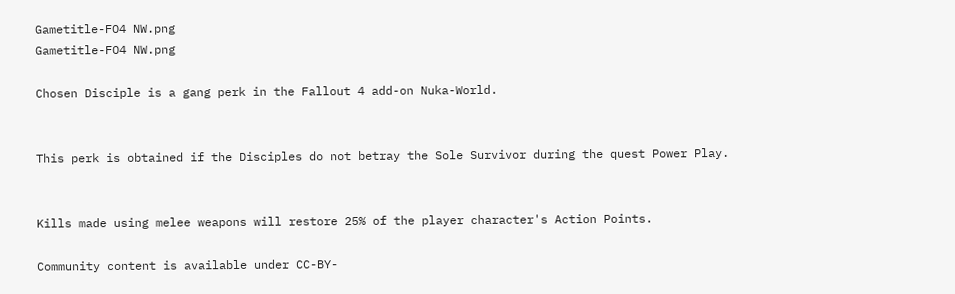Gametitle-FO4 NW.png
Gametitle-FO4 NW.png

Chosen Disciple is a gang perk in the Fallout 4 add-on Nuka-World.


This perk is obtained if the Disciples do not betray the Sole Survivor during the quest Power Play.


Kills made using melee weapons will restore 25% of the player character's Action Points.

Community content is available under CC-BY-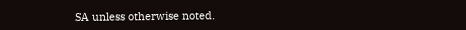SA unless otherwise noted.